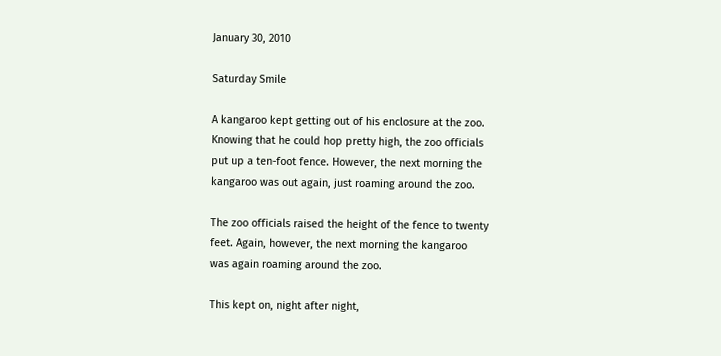January 30, 2010

Saturday Smile

A kangaroo kept getting out of his enclosure at the zoo.
Knowing that he could hop pretty high, the zoo officials
put up a ten-foot fence. However, the next morning the
kangaroo was out again, just roaming around the zoo.

The zoo officials raised the height of the fence to twenty
feet. Again, however, the next morning the kangaroo
was again roaming around the zoo.

This kept on, night after night,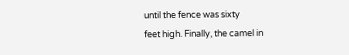until the fence was sixty
feet high. Finally, the camel in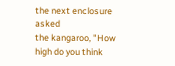the next enclosure asked
the kangaroo, "How high do you think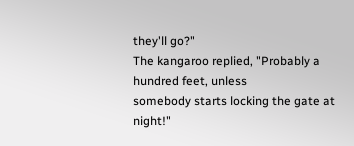they'll go?"
The kangaroo replied, "Probably a hundred feet, unless
somebody starts locking the gate at night!"